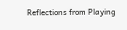Reflections from Playing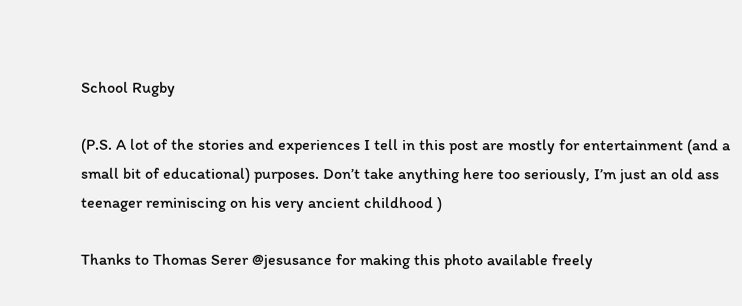School Rugby

(P.S. A lot of the stories and experiences I tell in this post are mostly for entertainment (and a small bit of educational) purposes. Don’t take anything here too seriously, I’m just an old ass teenager reminiscing on his very ancient childhood )

Thanks to Thomas Serer @jesusance for making this photo available freely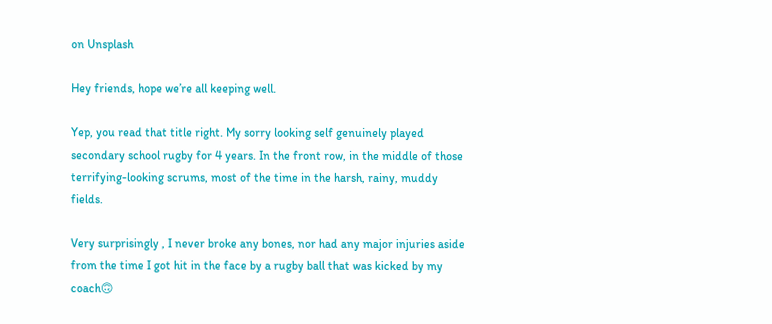on Unsplash

Hey friends, hope we’re all keeping well.

Yep, you read that title right. My sorry looking self genuinely played secondary school rugby for 4 years. In the front row, in the middle of those terrifying-looking scrums, most of the time in the harsh, rainy, muddy fields.

Very surprisingly , I never broke any bones, nor had any major injuries aside from the time I got hit in the face by a rugby ball that was kicked by my coach🙃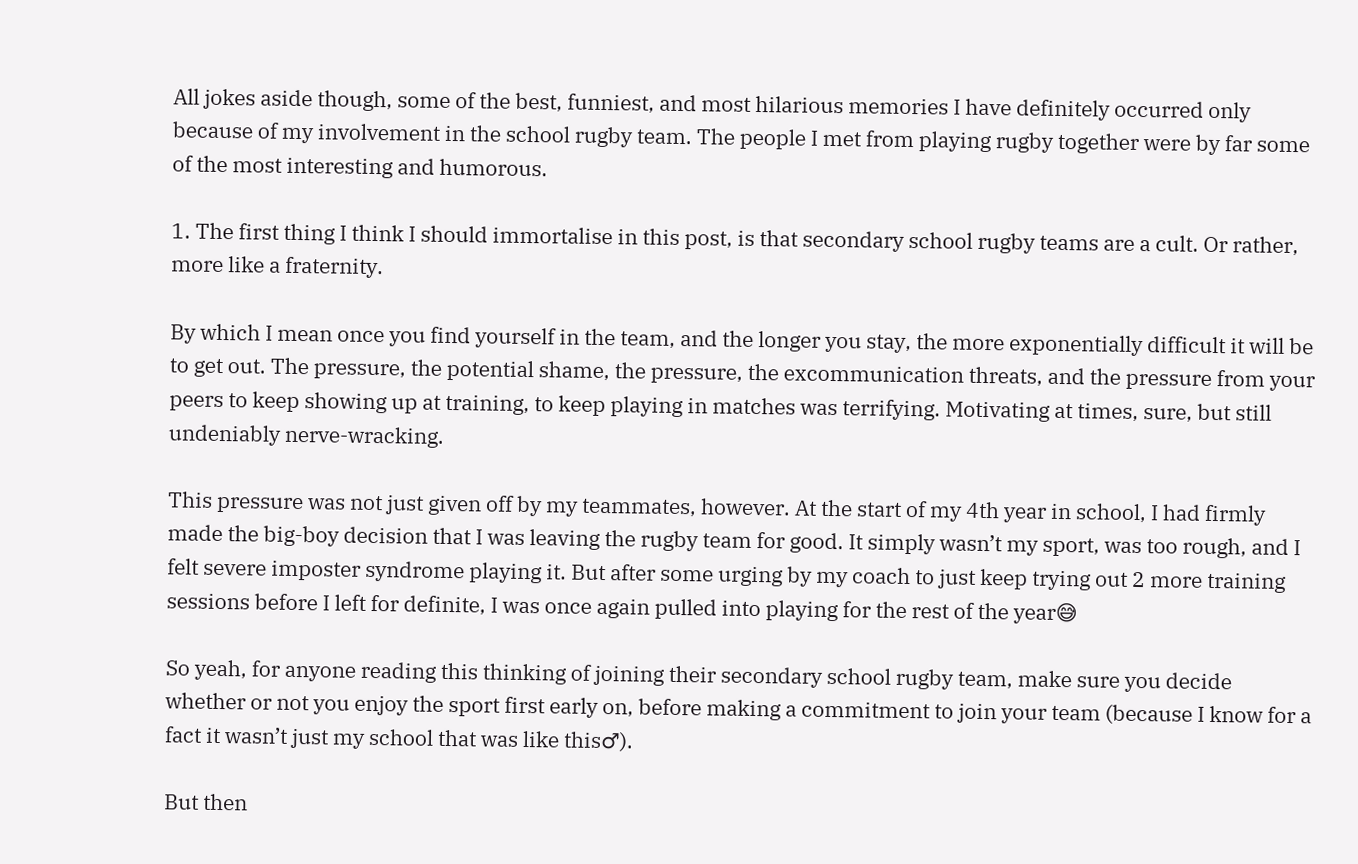All jokes aside though, some of the best, funniest, and most hilarious memories I have definitely occurred only because of my involvement in the school rugby team. The people I met from playing rugby together were by far some of the most interesting and humorous.

1. The first thing I think I should immortalise in this post, is that secondary school rugby teams are a cult. Or rather, more like a fraternity.

By which I mean once you find yourself in the team, and the longer you stay, the more exponentially difficult it will be to get out. The pressure, the potential shame, the pressure, the excommunication threats, and the pressure from your peers to keep showing up at training, to keep playing in matches was terrifying. Motivating at times, sure, but still undeniably nerve-wracking.

This pressure was not just given off by my teammates, however. At the start of my 4th year in school, I had firmly made the big-boy decision that I was leaving the rugby team for good. It simply wasn’t my sport, was too rough, and I felt severe imposter syndrome playing it. But after some urging by my coach to just keep trying out 2 more training sessions before I left for definite, I was once again pulled into playing for the rest of the year😅

So yeah, for anyone reading this thinking of joining their secondary school rugby team, make sure you decide whether or not you enjoy the sport first early on, before making a commitment to join your team (because I know for a fact it wasn’t just my school that was like this♂).

But then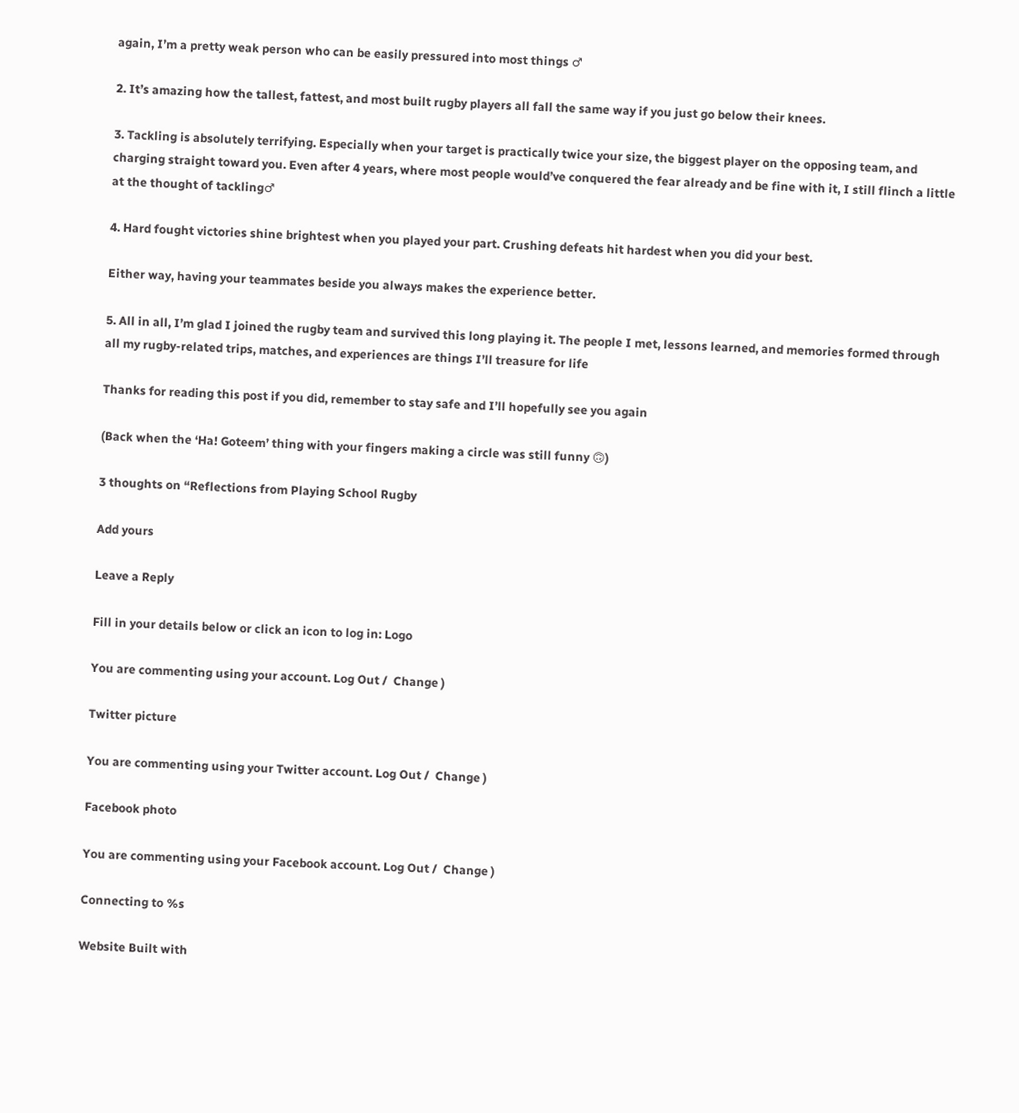again, I’m a pretty weak person who can be easily pressured into most things ♂

2. It’s amazing how the tallest, fattest, and most built rugby players all fall the same way if you just go below their knees.

3. Tackling is absolutely terrifying. Especially when your target is practically twice your size, the biggest player on the opposing team, and charging straight toward you. Even after 4 years, where most people would’ve conquered the fear already and be fine with it, I still flinch a little at the thought of tackling♂

4. Hard fought victories shine brightest when you played your part. Crushing defeats hit hardest when you did your best.

Either way, having your teammates beside you always makes the experience better.

5. All in all, I’m glad I joined the rugby team and survived this long playing it. The people I met, lessons learned, and memories formed through all my rugby-related trips, matches, and experiences are things I’ll treasure for life

Thanks for reading this post if you did, remember to stay safe and I’ll hopefully see you again

(Back when the ‘Ha! Goteem’ thing with your fingers making a circle was still funny 🙃)

3 thoughts on “Reflections from Playing School Rugby

Add yours

Leave a Reply

Fill in your details below or click an icon to log in: Logo

You are commenting using your account. Log Out /  Change )

Twitter picture

You are commenting using your Twitter account. Log Out /  Change )

Facebook photo

You are commenting using your Facebook account. Log Out /  Change )

Connecting to %s

Website Built with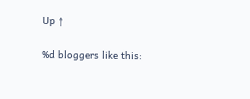Up ↑

%d bloggers like this: